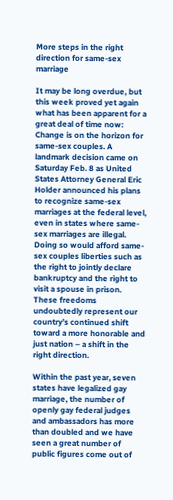More steps in the right direction for same-sex marriage

It may be long overdue, but this week proved yet again what has been apparent for a great deal of time now: Change is on the horizon for same-sex couples. A landmark decision came on Saturday Feb. 8 as United States Attorney General Eric Holder announced his plans to recognize same-sex marriages at the federal level, even in states where same-sex marriages are illegal. Doing so would afford same-sex couples liberties such as the right to jointly declare bankruptcy and the right to visit a spouse in prison. These freedoms undoubtedly represent our country’s continued shift toward a more honorable and just nation – a shift in the right direction.

Within the past year, seven states have legalized gay marriage, the number of openly gay federal judges and ambassadors has more than doubled and we have seen a great number of public figures come out of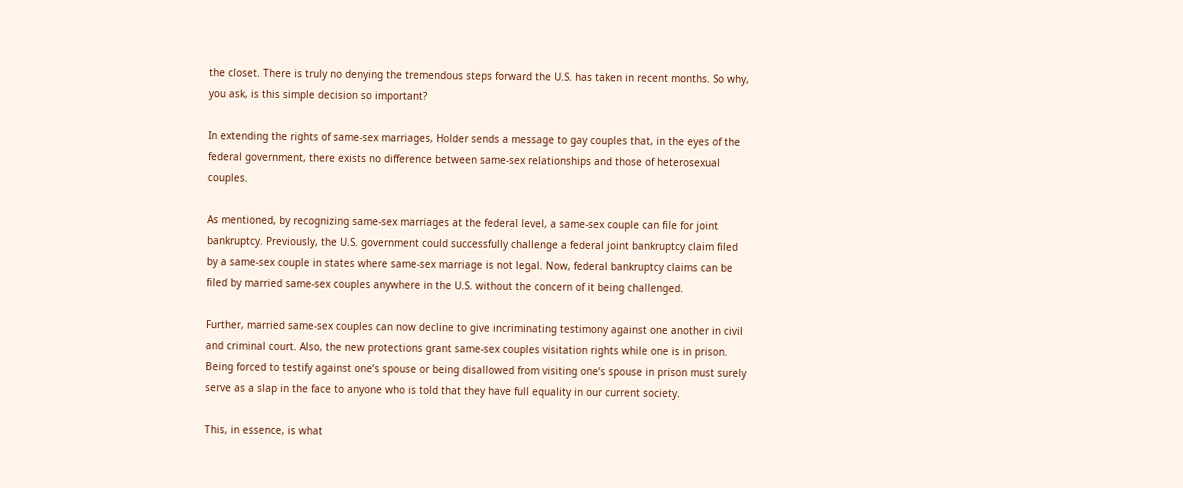the closet. There is truly no denying the tremendous steps forward the U.S. has taken in recent months. So why, you ask, is this simple decision so important?

In extending the rights of same-sex marriages, Holder sends a message to gay couples that, in the eyes of the federal government, there exists no difference between same-sex relationships and those of heterosexual couples.

As mentioned, by recognizing same-sex marriages at the federal level, a same-sex couple can file for joint bankruptcy. Previously, the U.S. government could successfully challenge a federal joint bankruptcy claim filed by a same-sex couple in states where same-sex marriage is not legal. Now, federal bankruptcy claims can be filed by married same-sex couples anywhere in the U.S. without the concern of it being challenged.

Further, married same-sex couples can now decline to give incriminating testimony against one another in civil and criminal court. Also, the new protections grant same-sex couples visitation rights while one is in prison. Being forced to testify against one’s spouse or being disallowed from visiting one’s spouse in prison must surely serve as a slap in the face to anyone who is told that they have full equality in our current society.

This, in essence, is what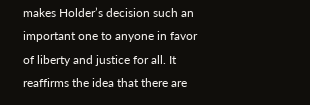makes Holder’s decision such an important one to anyone in favor of liberty and justice for all. It reaffirms the idea that there are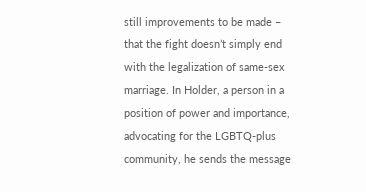still improvements to be made – that the fight doesn’t simply end with the legalization of same-sex marriage. In Holder, a person in a position of power and importance, advocating for the LGBTQ-plus community, he sends the message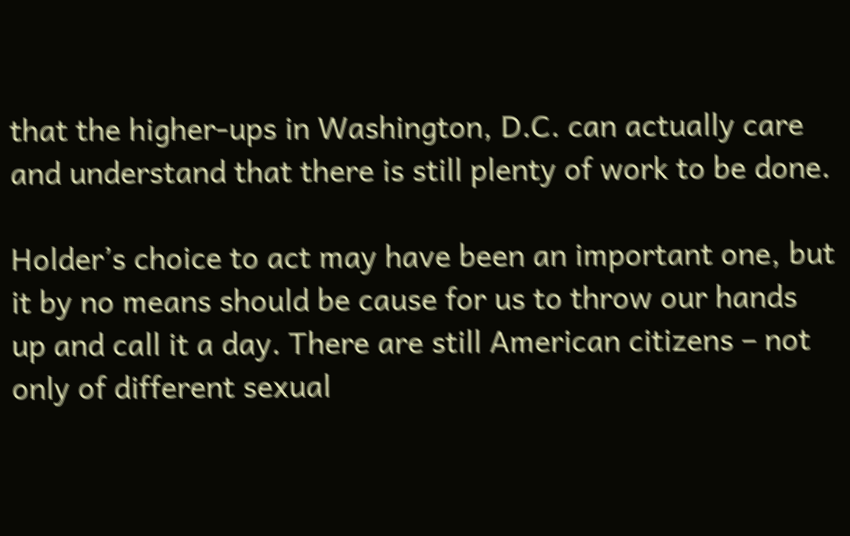that the higher-ups in Washington, D.C. can actually care and understand that there is still plenty of work to be done.

Holder’s choice to act may have been an important one, but it by no means should be cause for us to throw our hands up and call it a day. There are still American citizens – not only of different sexual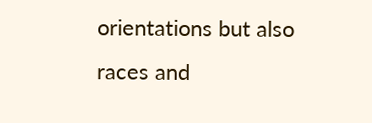orientations but also races and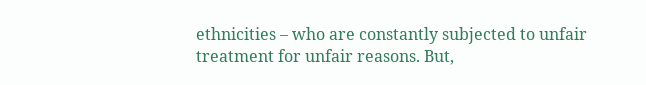ethnicities – who are constantly subjected to unfair treatment for unfair reasons. But,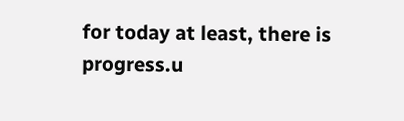for today at least, there is progress.u